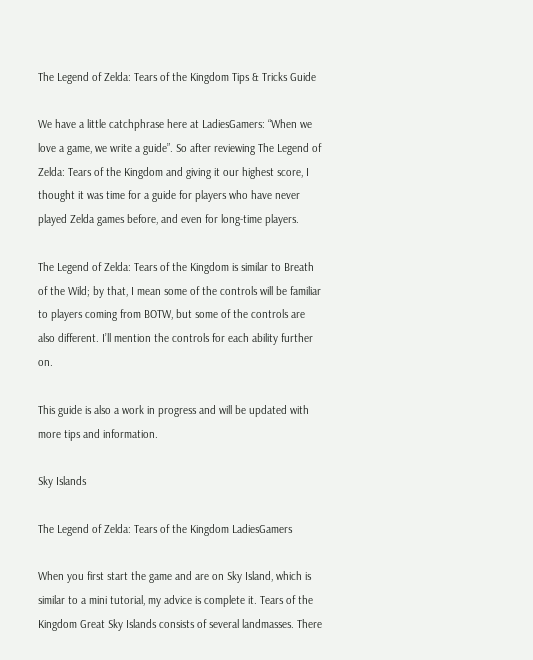The Legend of Zelda: Tears of the Kingdom Tips & Tricks Guide

We have a little catchphrase here at LadiesGamers: “When we love a game, we write a guide”. So after reviewing The Legend of Zelda: Tears of the Kingdom and giving it our highest score, I thought it was time for a guide for players who have never played Zelda games before, and even for long-time players.

The Legend of Zelda: Tears of the Kingdom is similar to Breath of the Wild; by that, I mean some of the controls will be familiar to players coming from BOTW, but some of the controls are also different. I’ll mention the controls for each ability further on.

This guide is also a work in progress and will be updated with more tips and information.

Sky Islands

The Legend of Zelda: Tears of the Kingdom LadiesGamers

When you first start the game and are on Sky Island, which is similar to a mini tutorial, my advice is complete it. Tears of the Kingdom Great Sky Islands consists of several landmasses. There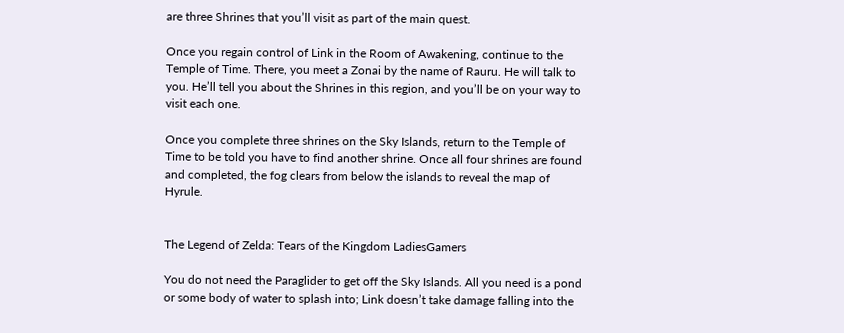are three Shrines that you’ll visit as part of the main quest.

Once you regain control of Link in the Room of Awakening, continue to the Temple of Time. There, you meet a Zonai by the name of Rauru. He will talk to you. He’ll tell you about the Shrines in this region, and you’ll be on your way to visit each one.

Once you complete three shrines on the Sky Islands, return to the Temple of Time to be told you have to find another shrine. Once all four shrines are found and completed, the fog clears from below the islands to reveal the map of Hyrule.


The Legend of Zelda: Tears of the Kingdom LadiesGamers

You do not need the Paraglider to get off the Sky Islands. All you need is a pond or some body of water to splash into; Link doesn’t take damage falling into the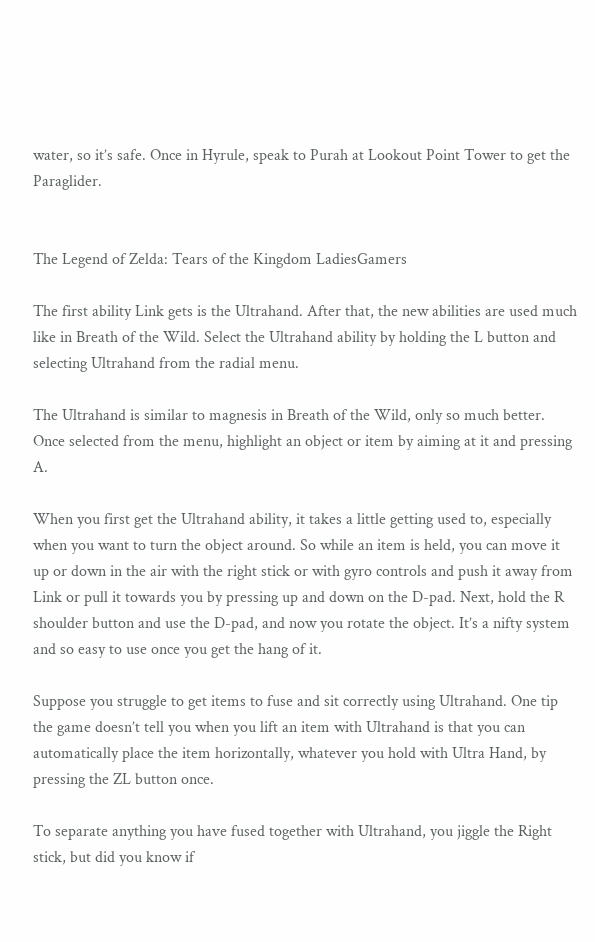water, so it’s safe. Once in Hyrule, speak to Purah at Lookout Point Tower to get the Paraglider.


The Legend of Zelda: Tears of the Kingdom LadiesGamers

The first ability Link gets is the Ultrahand. After that, the new abilities are used much like in Breath of the Wild. Select the Ultrahand ability by holding the L button and selecting Ultrahand from the radial menu.

The Ultrahand is similar to magnesis in Breath of the Wild, only so much better. Once selected from the menu, highlight an object or item by aiming at it and pressing A.

When you first get the Ultrahand ability, it takes a little getting used to, especially when you want to turn the object around. So while an item is held, you can move it up or down in the air with the right stick or with gyro controls and push it away from Link or pull it towards you by pressing up and down on the D-pad. Next, hold the R shoulder button and use the D-pad, and now you rotate the object. It’s a nifty system and so easy to use once you get the hang of it.

Suppose you struggle to get items to fuse and sit correctly using Ultrahand. One tip the game doesn’t tell you when you lift an item with Ultrahand is that you can automatically place the item horizontally, whatever you hold with Ultra Hand, by pressing the ZL button once.

To separate anything you have fused together with Ultrahand, you jiggle the Right stick, but did you know if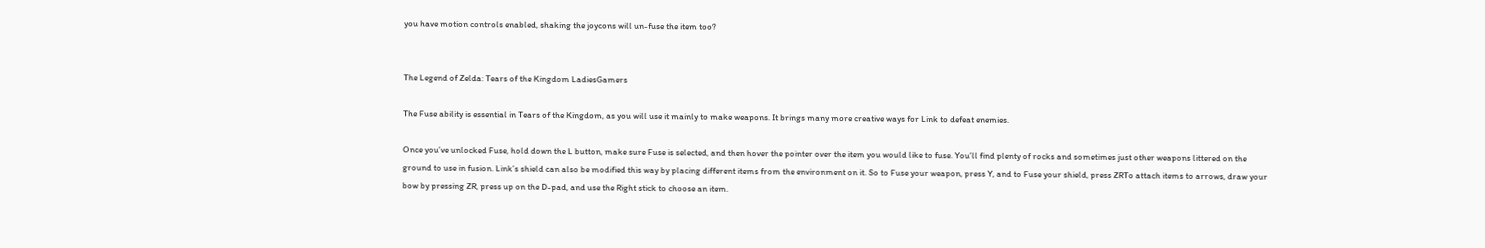you have motion controls enabled, shaking the joycons will un-fuse the item too?


The Legend of Zelda: Tears of the Kingdom LadiesGamers

The Fuse ability is essential in Tears of the Kingdom, as you will use it mainly to make weapons. It brings many more creative ways for Link to defeat enemies.

Once you’ve unlocked Fuse, hold down the L button, make sure Fuse is selected, and then hover the pointer over the item you would like to fuse. You’ll find plenty of rocks and sometimes just other weapons littered on the ground to use in fusion. Link’s shield can also be modified this way by placing different items from the environment on it. So to Fuse your weapon, press Y, and to Fuse your shield, press ZRTo attach items to arrows, draw your bow by pressing ZR, press up on the D-pad, and use the Right stick to choose an item.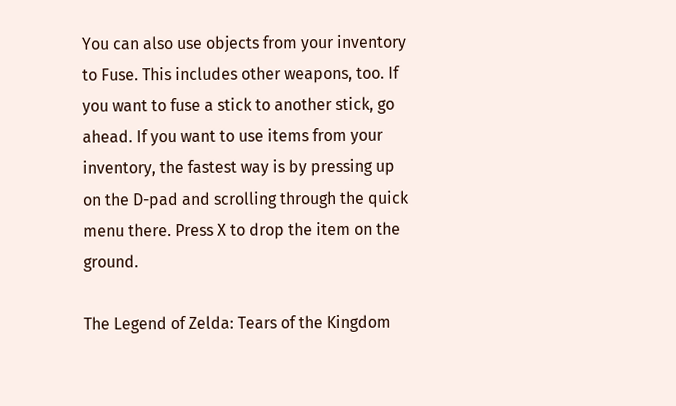You can also use objects from your inventory to Fuse. This includes other weapons, too. If you want to fuse a stick to another stick, go ahead. If you want to use items from your inventory, the fastest way is by pressing up on the D-pad and scrolling through the quick menu there. Press X to drop the item on the ground.

The Legend of Zelda: Tears of the Kingdom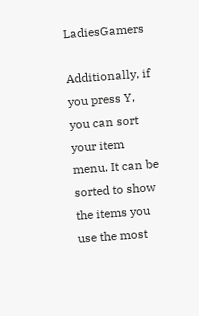LadiesGamers

Additionally, if you press Y, you can sort your item menu. It can be sorted to show the items you use the most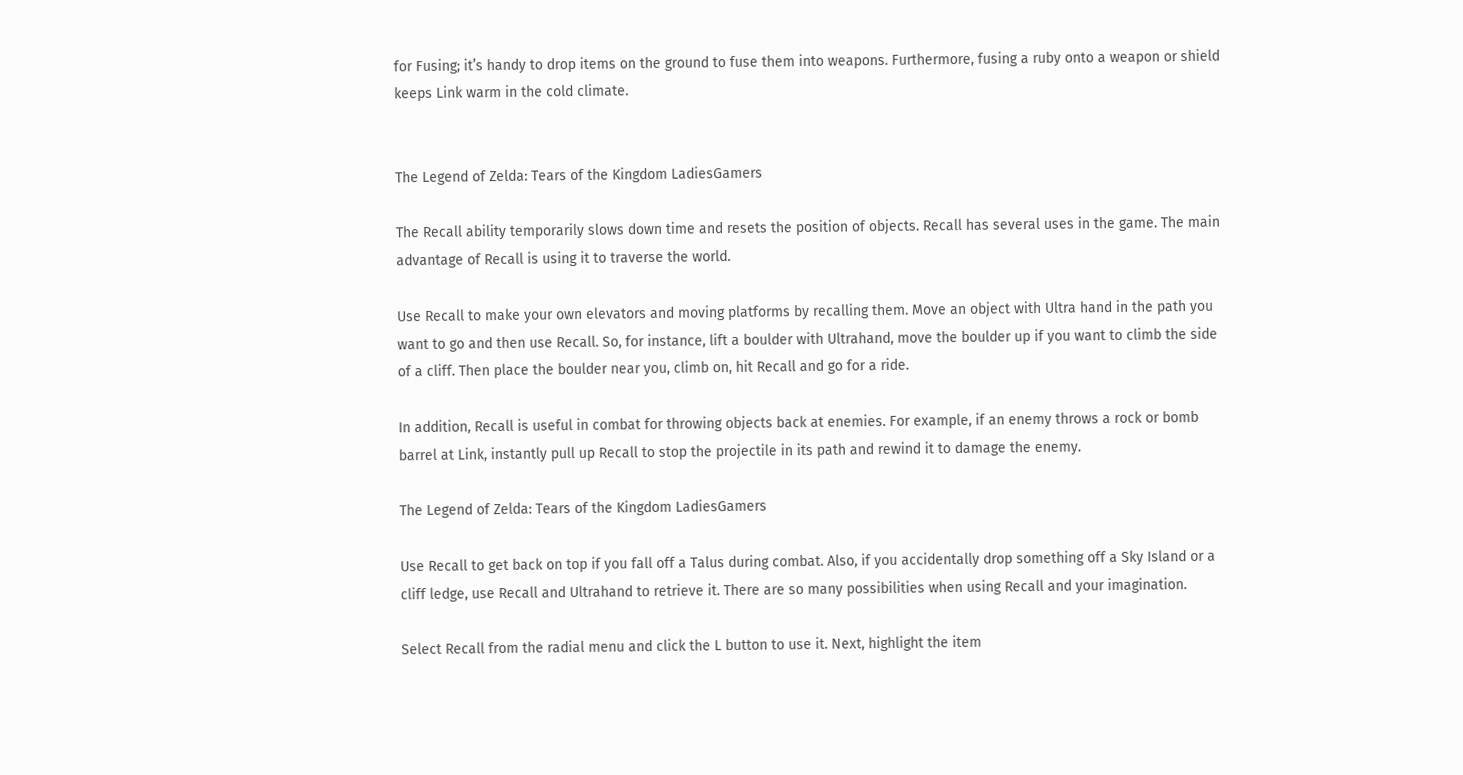for Fusing; it’s handy to drop items on the ground to fuse them into weapons. Furthermore, fusing a ruby onto a weapon or shield keeps Link warm in the cold climate.


The Legend of Zelda: Tears of the Kingdom LadiesGamers

The Recall ability temporarily slows down time and resets the position of objects. Recall has several uses in the game. The main advantage of Recall is using it to traverse the world.

Use Recall to make your own elevators and moving platforms by recalling them. Move an object with Ultra hand in the path you want to go and then use Recall. So, for instance, lift a boulder with Ultrahand, move the boulder up if you want to climb the side of a cliff. Then place the boulder near you, climb on, hit Recall and go for a ride.

In addition, Recall is useful in combat for throwing objects back at enemies. For example, if an enemy throws a rock or bomb barrel at Link, instantly pull up Recall to stop the projectile in its path and rewind it to damage the enemy.

The Legend of Zelda: Tears of the Kingdom LadiesGamers

Use Recall to get back on top if you fall off a Talus during combat. Also, if you accidentally drop something off a Sky Island or a cliff ledge, use Recall and Ultrahand to retrieve it. There are so many possibilities when using Recall and your imagination.

Select Recall from the radial menu and click the L button to use it. Next, highlight the item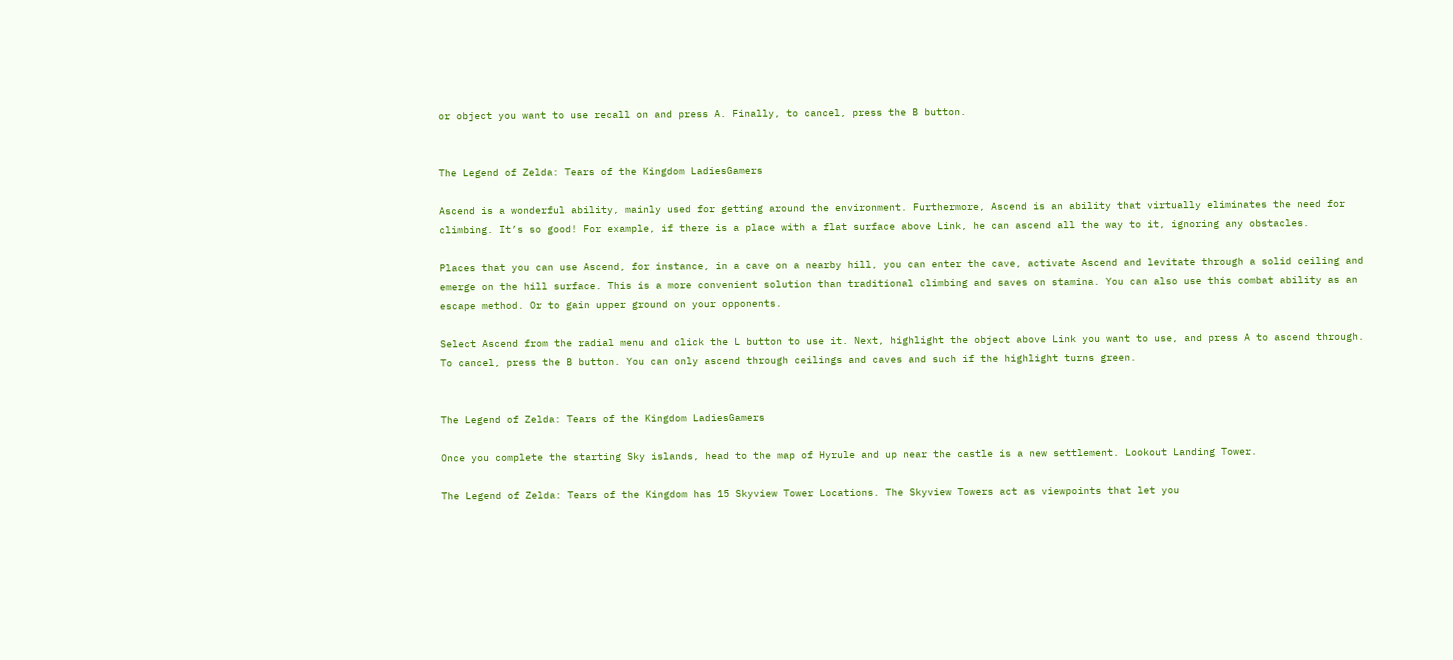or object you want to use recall on and press A. Finally, to cancel, press the B button.


The Legend of Zelda: Tears of the Kingdom LadiesGamers

Ascend is a wonderful ability, mainly used for getting around the environment. Furthermore, Ascend is an ability that virtually eliminates the need for climbing. It’s so good! For example, if there is a place with a flat surface above Link, he can ascend all the way to it, ignoring any obstacles.

Places that you can use Ascend, for instance, in a cave on a nearby hill, you can enter the cave, activate Ascend and levitate through a solid ceiling and emerge on the hill surface. This is a more convenient solution than traditional climbing and saves on stamina. You can also use this combat ability as an escape method. Or to gain upper ground on your opponents.

Select Ascend from the radial menu and click the L button to use it. Next, highlight the object above Link you want to use, and press A to ascend through. To cancel, press the B button. You can only ascend through ceilings and caves and such if the highlight turns green.


The Legend of Zelda: Tears of the Kingdom LadiesGamers

Once you complete the starting Sky islands, head to the map of Hyrule and up near the castle is a new settlement. Lookout Landing Tower.

The Legend of Zelda: Tears of the Kingdom has 15 Skyview Tower Locations. The Skyview Towers act as viewpoints that let you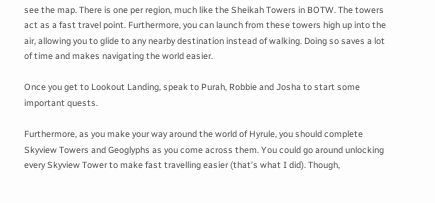see the map. There is one per region, much like the Sheikah Towers in BOTW. The towers act as a fast travel point. Furthermore, you can launch from these towers high up into the air, allowing you to glide to any nearby destination instead of walking. Doing so saves a lot of time and makes navigating the world easier.

Once you get to Lookout Landing, speak to Purah, Robbie and Josha to start some important quests.

Furthermore, as you make your way around the world of Hyrule, you should complete Skyview Towers and Geoglyphs as you come across them. You could go around unlocking every Skyview Tower to make fast travelling easier (that’s what I did). Though,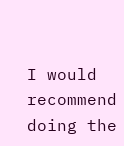I would recommend doing the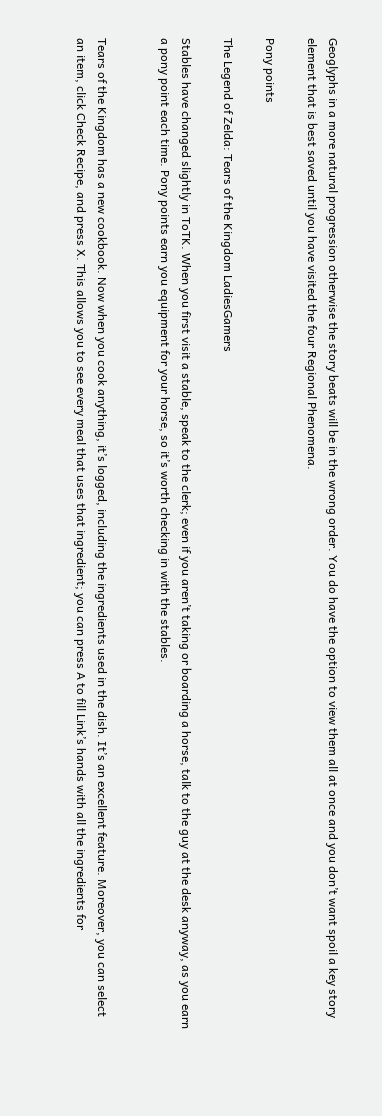Geoglyphs in a more natural progression otherwise the story beats will be in the wrong order. You do have the option to view them all at once and you don’t want spoil a key story element that is best saved until you have visited the four Regional Phenomena.

Pony points

The Legend of Zelda: Tears of the Kingdom LadiesGamers

Stables have changed slightly in ToTK. When you first visit a stable, speak to the clerk; even if you aren’t taking or boarding a horse, talk to the guy at the desk anyway, as you earn a pony point each time. Pony points earn you equipment for your horse, so it’s worth checking in with the stables.


Tears of the Kingdom has a new cookbook. Now when you cook anything, it’s logged, including the ingredients used in the dish. It’s an excellent feature. Moreover, you can select an item, click Check Recipe, and press X. This allows you to see every meal that uses that ingredient; you can press A to fill Link’s hands with all the ingredients for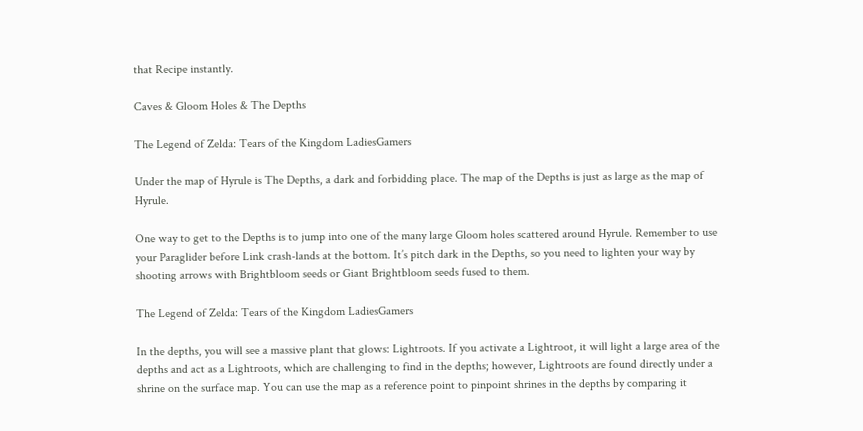that Recipe instantly.

Caves & Gloom Holes & The Depths

The Legend of Zelda: Tears of the Kingdom LadiesGamers

Under the map of Hyrule is The Depths, a dark and forbidding place. The map of the Depths is just as large as the map of Hyrule.

One way to get to the Depths is to jump into one of the many large Gloom holes scattered around Hyrule. Remember to use your Paraglider before Link crash-lands at the bottom. It’s pitch dark in the Depths, so you need to lighten your way by shooting arrows with Brightbloom seeds or Giant Brightbloom seeds fused to them.

The Legend of Zelda: Tears of the Kingdom LadiesGamers

In the depths, you will see a massive plant that glows: Lightroots. If you activate a Lightroot, it will light a large area of the depths and act as a Lightroots, which are challenging to find in the depths; however, Lightroots are found directly under a shrine on the surface map. You can use the map as a reference point to pinpoint shrines in the depths by comparing it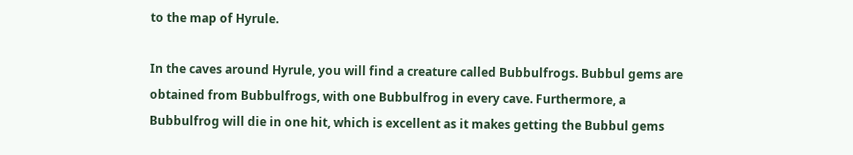to the map of Hyrule.

In the caves around Hyrule, you will find a creature called Bubbulfrogs. Bubbul gems are obtained from Bubbulfrogs, with one Bubbulfrog in every cave. Furthermore, a Bubbulfrog will die in one hit, which is excellent as it makes getting the Bubbul gems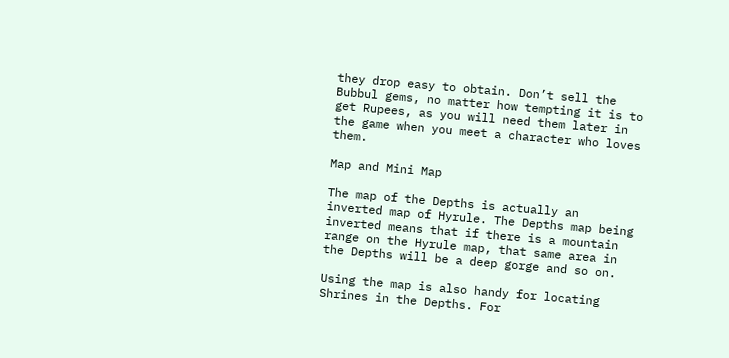they drop easy to obtain. Don’t sell the Bubbul gems, no matter how tempting it is to get Rupees, as you will need them later in the game when you meet a character who loves them.

Map and Mini Map

The map of the Depths is actually an inverted map of Hyrule. The Depths map being inverted means that if there is a mountain range on the Hyrule map, that same area in the Depths will be a deep gorge and so on.

Using the map is also handy for locating Shrines in the Depths. For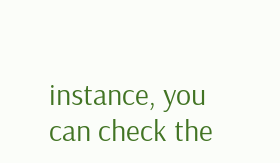instance, you can check the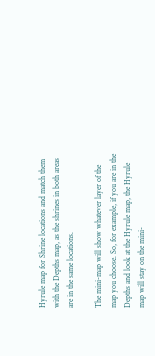Hyrule map for Shrine locations and match them with the Depths map, as the shrines in both areas are in the same locations.

The mini-map will show whatever layer of the map you choose. So, for example, if you are in the Depths and look at the Hyrule map, the Hyrule map will stay on the mini-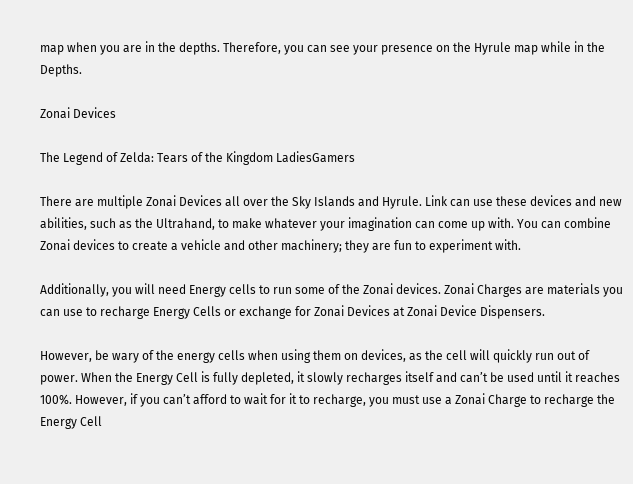map when you are in the depths. Therefore, you can see your presence on the Hyrule map while in the Depths.

Zonai Devices

The Legend of Zelda: Tears of the Kingdom LadiesGamers

There are multiple Zonai Devices all over the Sky Islands and Hyrule. Link can use these devices and new abilities, such as the Ultrahand, to make whatever your imagination can come up with. You can combine Zonai devices to create a vehicle and other machinery; they are fun to experiment with.

Additionally, you will need Energy cells to run some of the Zonai devices. Zonai Charges are materials you can use to recharge Energy Cells or exchange for Zonai Devices at Zonai Device Dispensers.

However, be wary of the energy cells when using them on devices, as the cell will quickly run out of power. When the Energy Cell is fully depleted, it slowly recharges itself and can’t be used until it reaches 100%. However, if you can’t afford to wait for it to recharge, you must use a Zonai Charge to recharge the Energy Cell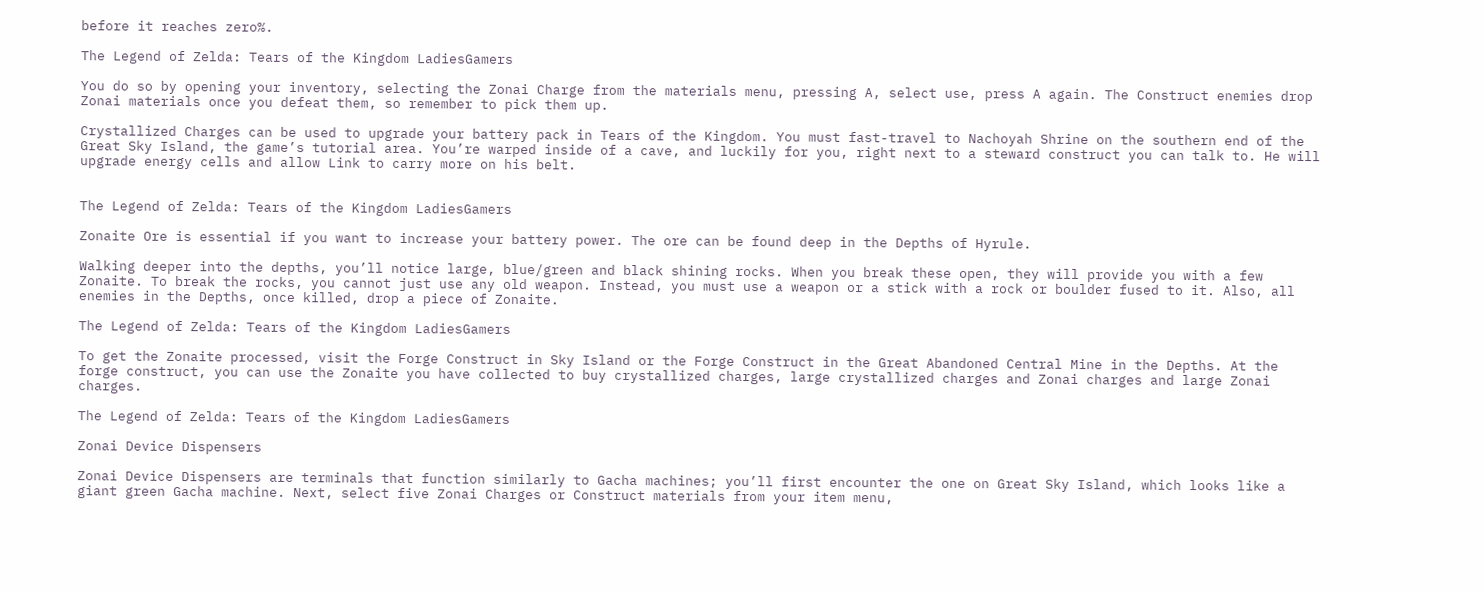before it reaches zero%.

The Legend of Zelda: Tears of the Kingdom LadiesGamers

You do so by opening your inventory, selecting the Zonai Charge from the materials menu, pressing A, select use, press A again. The Construct enemies drop Zonai materials once you defeat them, so remember to pick them up.

Crystallized Charges can be used to upgrade your battery pack in Tears of the Kingdom. You must fast-travel to Nachoyah Shrine on the southern end of the Great Sky Island, the game’s tutorial area. You’re warped inside of a cave, and luckily for you, right next to a steward construct you can talk to. He will upgrade energy cells and allow Link to carry more on his belt.


The Legend of Zelda: Tears of the Kingdom LadiesGamers

Zonaite Ore is essential if you want to increase your battery power. The ore can be found deep in the Depths of Hyrule.

Walking deeper into the depths, you’ll notice large, blue/green and black shining rocks. When you break these open, they will provide you with a few Zonaite. To break the rocks, you cannot just use any old weapon. Instead, you must use a weapon or a stick with a rock or boulder fused to it. Also, all enemies in the Depths, once killed, drop a piece of Zonaite.

The Legend of Zelda: Tears of the Kingdom LadiesGamers

To get the Zonaite processed, visit the Forge Construct in Sky Island or the Forge Construct in the Great Abandoned Central Mine in the Depths. At the forge construct, you can use the Zonaite you have collected to buy crystallized charges, large crystallized charges and Zonai charges and large Zonai charges.

The Legend of Zelda: Tears of the Kingdom LadiesGamers

Zonai Device Dispensers

Zonai Device Dispensers are terminals that function similarly to Gacha machines; you’ll first encounter the one on Great Sky Island, which looks like a giant green Gacha machine. Next, select five Zonai Charges or Construct materials from your item menu,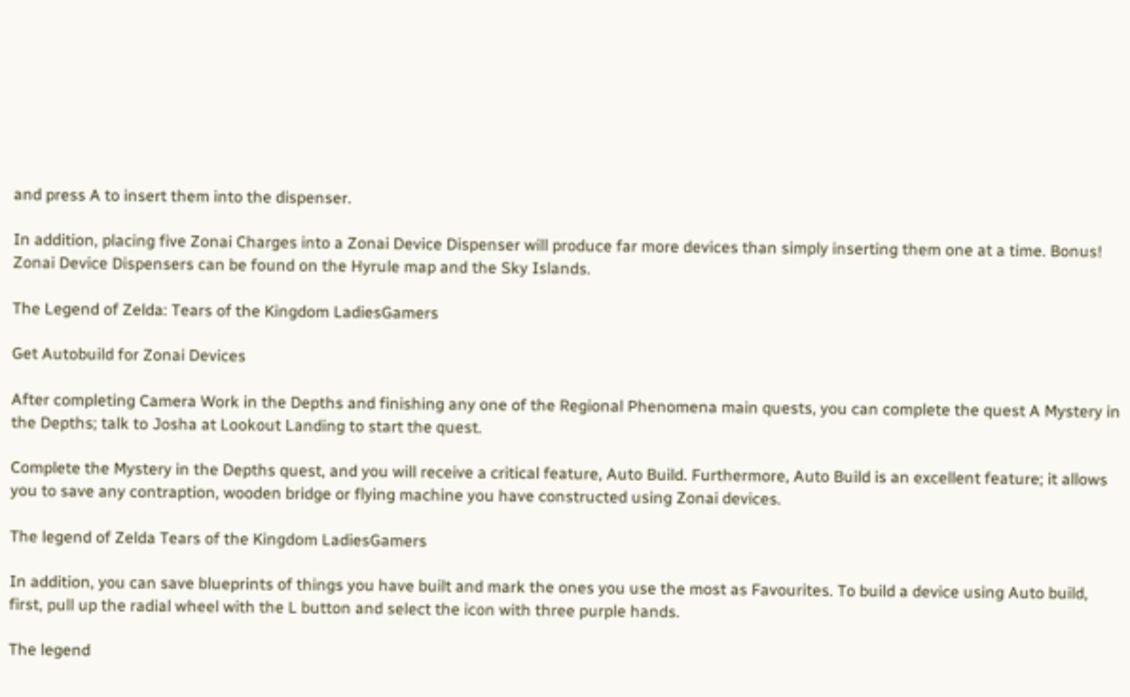and press A to insert them into the dispenser.

In addition, placing five Zonai Charges into a Zonai Device Dispenser will produce far more devices than simply inserting them one at a time. Bonus! Zonai Device Dispensers can be found on the Hyrule map and the Sky Islands.

The Legend of Zelda: Tears of the Kingdom LadiesGamers

Get Autobuild for Zonai Devices

After completing Camera Work in the Depths and finishing any one of the Regional Phenomena main quests, you can complete the quest A Mystery in the Depths; talk to Josha at Lookout Landing to start the quest.

Complete the Mystery in the Depths quest, and you will receive a critical feature, Auto Build. Furthermore, Auto Build is an excellent feature; it allows you to save any contraption, wooden bridge or flying machine you have constructed using Zonai devices.

The legend of Zelda Tears of the Kingdom LadiesGamers

In addition, you can save blueprints of things you have built and mark the ones you use the most as Favourites. To build a device using Auto build, first, pull up the radial wheel with the L button and select the icon with three purple hands.

The legend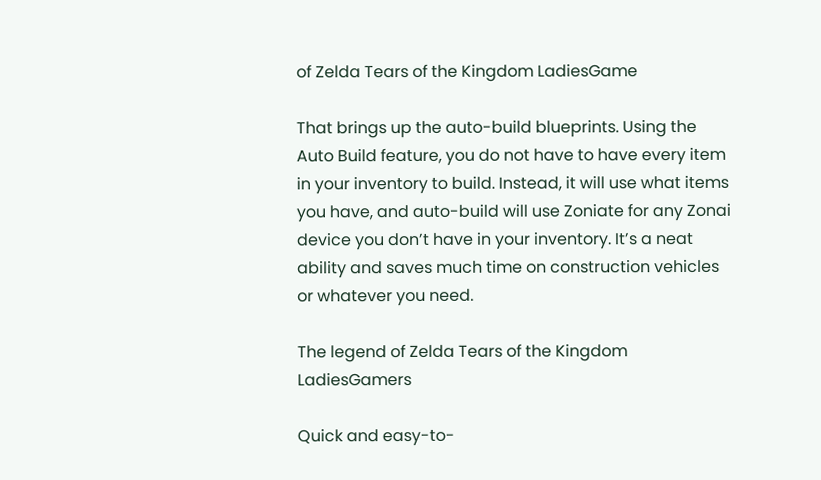of Zelda Tears of the Kingdom LadiesGame

That brings up the auto-build blueprints. Using the Auto Build feature, you do not have to have every item in your inventory to build. Instead, it will use what items you have, and auto-build will use Zoniate for any Zonai device you don’t have in your inventory. It’s a neat ability and saves much time on construction vehicles or whatever you need.

The legend of Zelda Tears of the Kingdom LadiesGamers

Quick and easy-to-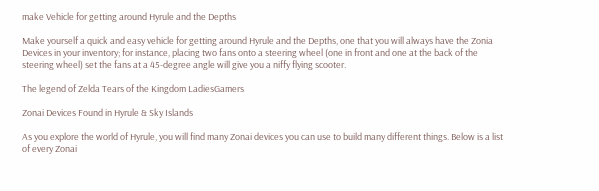make Vehicle for getting around Hyrule and the Depths

Make yourself a quick and easy vehicle for getting around Hyrule and the Depths, one that you will always have the Zonia Devices in your inventory; for instance, placing two fans onto a steering wheel (one in front and one at the back of the steering wheel) set the fans at a 45-degree angle will give you a niffy flying scooter.

The legend of Zelda Tears of the Kingdom LadiesGamers

Zonai Devices Found in Hyrule & Sky Islands

As you explore the world of Hyrule, you will find many Zonai devices you can use to build many different things. Below is a list of every Zonai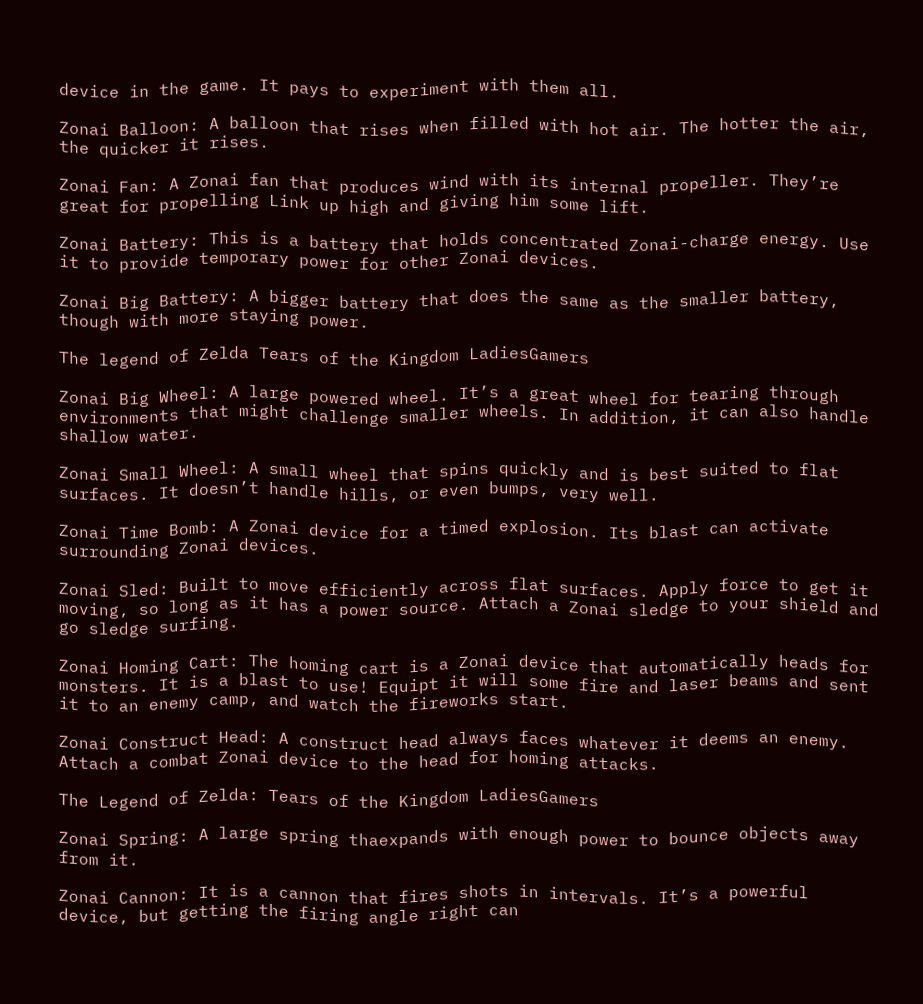device in the game. It pays to experiment with them all.

Zonai Balloon: A balloon that rises when filled with hot air. The hotter the air, the quicker it rises.

Zonai Fan: A Zonai fan that produces wind with its internal propeller. They’re great for propelling Link up high and giving him some lift.

Zonai Battery: This is a battery that holds concentrated Zonai-charge energy. Use it to provide temporary power for other Zonai devices.

Zonai Big Battery: A bigger battery that does the same as the smaller battery, though with more staying power.

The legend of Zelda Tears of the Kingdom LadiesGamers

Zonai Big Wheel: A large powered wheel. It’s a great wheel for tearing through environments that might challenge smaller wheels. In addition, it can also handle shallow water.

Zonai Small Wheel: A small wheel that spins quickly and is best suited to flat surfaces. It doesn’t handle hills, or even bumps, very well.

Zonai Time Bomb: A Zonai device for a timed explosion. Its blast can activate surrounding Zonai devices.

Zonai Sled: Built to move efficiently across flat surfaces. Apply force to get it moving, so long as it has a power source. Attach a Zonai sledge to your shield and go sledge surfing.

Zonai Homing Cart: The homing cart is a Zonai device that automatically heads for monsters. It is a blast to use! Equipt it will some fire and laser beams and sent it to an enemy camp, and watch the fireworks start.

Zonai Construct Head: A construct head always faces whatever it deems an enemy. Attach a combat Zonai device to the head for homing attacks.

The Legend of Zelda: Tears of the Kingdom LadiesGamers

Zonai Spring: A large spring thaexpands with enough power to bounce objects away from it.

Zonai Cannon: It is a cannon that fires shots in intervals. It’s a powerful device, but getting the firing angle right can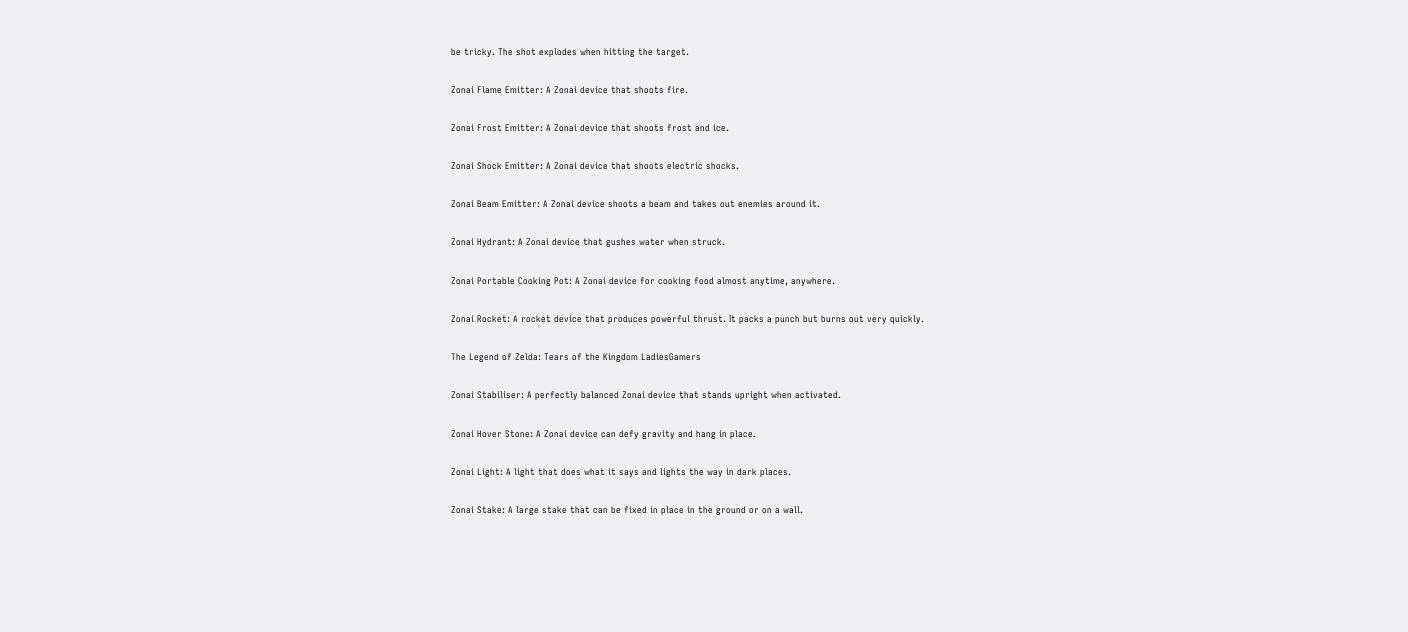be tricky. The shot explodes when hitting the target.

Zonai Flame Emitter: A Zonai device that shoots fire.

Zonai Frost Emitter: A Zonai device that shoots frost and ice.

Zonai Shock Emitter: A Zonai device that shoots electric shocks.

Zonai Beam Emitter: A Zonai device shoots a beam and takes out enemies around it.

Zonai Hydrant: A Zonai device that gushes water when struck.

Zonai Portable Cooking Pot: A Zonai device for cooking food almost anytime, anywhere.

Zonai Rocket: A rocket device that produces powerful thrust. It packs a punch but burns out very quickly.

The Legend of Zelda: Tears of the Kingdom LadiesGamers

Zonai Stabiliser: A perfectly balanced Zonai device that stands upright when activated.

Zonai Hover Stone: A Zonai device can defy gravity and hang in place.

Zonai Light: A light that does what it says and lights the way in dark places.

Zonai Stake: A large stake that can be fixed in place in the ground or on a wall.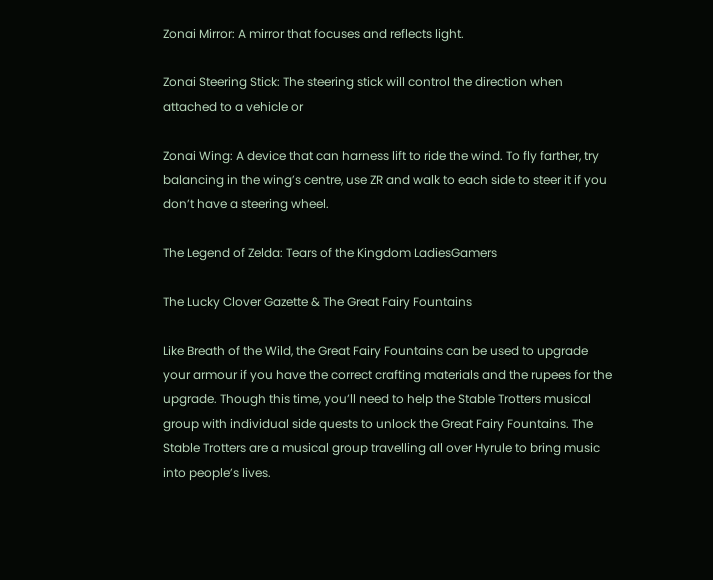Zonai Mirror: A mirror that focuses and reflects light.

Zonai Steering Stick: The steering stick will control the direction when attached to a vehicle or

Zonai Wing: A device that can harness lift to ride the wind. To fly farther, try balancing in the wing’s centre, use ZR and walk to each side to steer it if you don’t have a steering wheel.

The Legend of Zelda: Tears of the Kingdom LadiesGamers

The Lucky Clover Gazette & The Great Fairy Fountains

Like Breath of the Wild, the Great Fairy Fountains can be used to upgrade your armour if you have the correct crafting materials and the rupees for the upgrade. Though this time, you’ll need to help the Stable Trotters musical group with individual side quests to unlock the Great Fairy Fountains. The Stable Trotters are a musical group travelling all over Hyrule to bring music into people’s lives.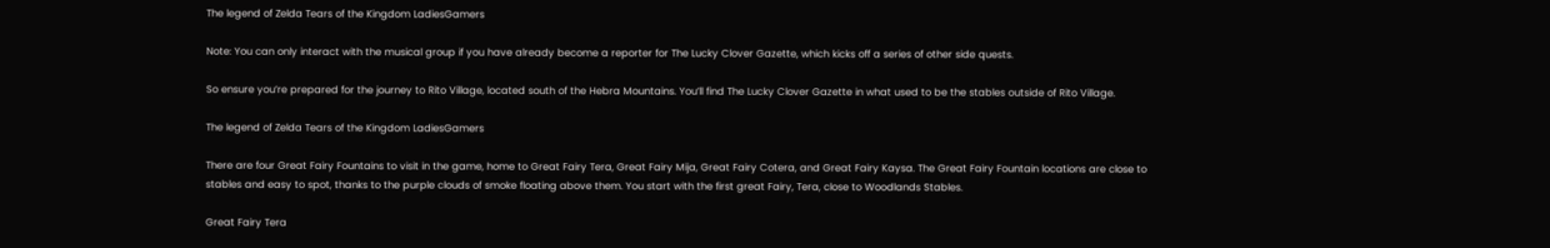The legend of Zelda Tears of the Kingdom LadiesGamers

Note: You can only interact with the musical group if you have already become a reporter for The Lucky Clover Gazette, which kicks off a series of other side quests.

So ensure you’re prepared for the journey to Rito Village, located south of the Hebra Mountains. You’ll find The Lucky Clover Gazette in what used to be the stables outside of Rito Village.

The legend of Zelda Tears of the Kingdom LadiesGamers

There are four Great Fairy Fountains to visit in the game, home to Great Fairy Tera, Great Fairy Mija, Great Fairy Cotera, and Great Fairy Kaysa. The Great Fairy Fountain locations are close to stables and easy to spot, thanks to the purple clouds of smoke floating above them. You start with the first great Fairy, Tera, close to Woodlands Stables.

Great Fairy Tera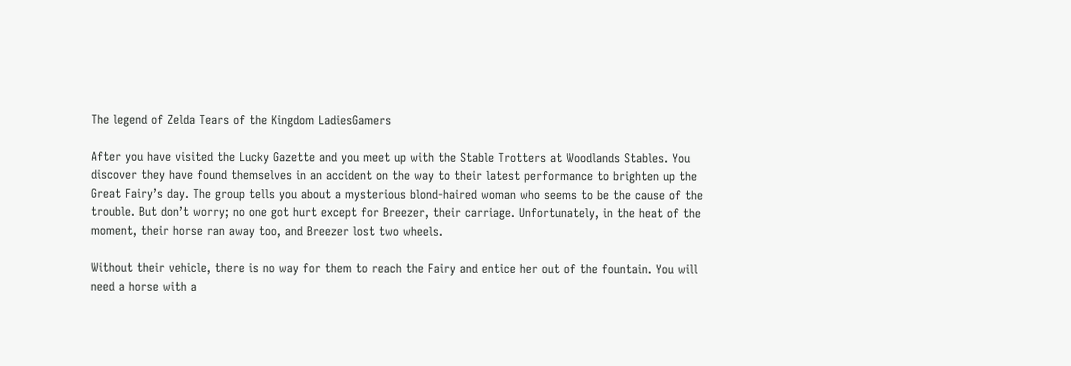The legend of Zelda Tears of the Kingdom LadiesGamers

After you have visited the Lucky Gazette and you meet up with the Stable Trotters at Woodlands Stables. You discover they have found themselves in an accident on the way to their latest performance to brighten up the Great Fairy’s day. The group tells you about a mysterious blond-haired woman who seems to be the cause of the trouble. But don’t worry; no one got hurt except for Breezer, their carriage. Unfortunately, in the heat of the moment, their horse ran away too, and Breezer lost two wheels.

Without their vehicle, there is no way for them to reach the Fairy and entice her out of the fountain. You will need a horse with a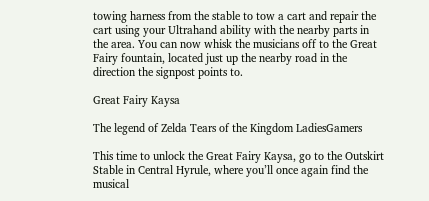towing harness from the stable to tow a cart and repair the cart using your Ultrahand ability with the nearby parts in the area. You can now whisk the musicians off to the Great Fairy fountain, located just up the nearby road in the direction the signpost points to.

Great Fairy Kaysa

The legend of Zelda Tears of the Kingdom LadiesGamers

This time to unlock the Great Fairy Kaysa, go to the Outskirt Stable in Central Hyrule, where you’ll once again find the musical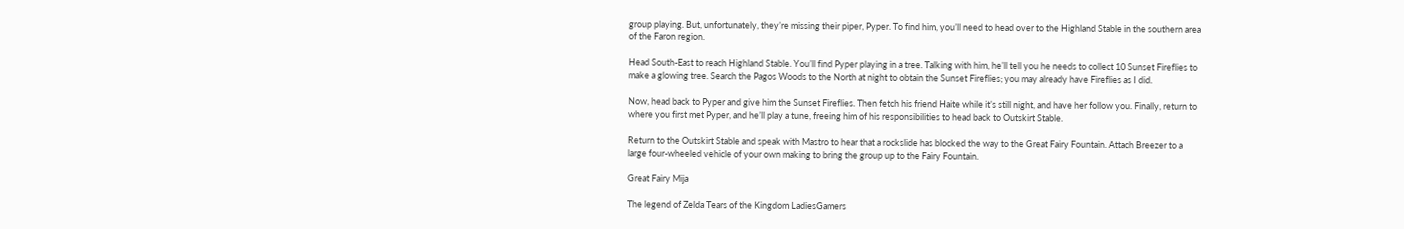group playing. But, unfortunately, they’re missing their piper, Pyper. To find him, you’ll need to head over to the Highland Stable in the southern area of the Faron region.

Head South-East to reach Highland Stable. You’ll find Pyper playing in a tree. Talking with him, he’ll tell you he needs to collect 10 Sunset Fireflies to make a glowing tree. Search the Pagos Woods to the North at night to obtain the Sunset Fireflies; you may already have Fireflies as I did.

Now, head back to Pyper and give him the Sunset Fireflies. Then fetch his friend Haite while it’s still night, and have her follow you. Finally, return to where you first met Pyper, and he’ll play a tune, freeing him of his responsibilities to head back to Outskirt Stable.

Return to the Outskirt Stable and speak with Mastro to hear that a rockslide has blocked the way to the Great Fairy Fountain. Attach Breezer to a large four-wheeled vehicle of your own making to bring the group up to the Fairy Fountain.

Great Fairy Mija

The legend of Zelda Tears of the Kingdom LadiesGamers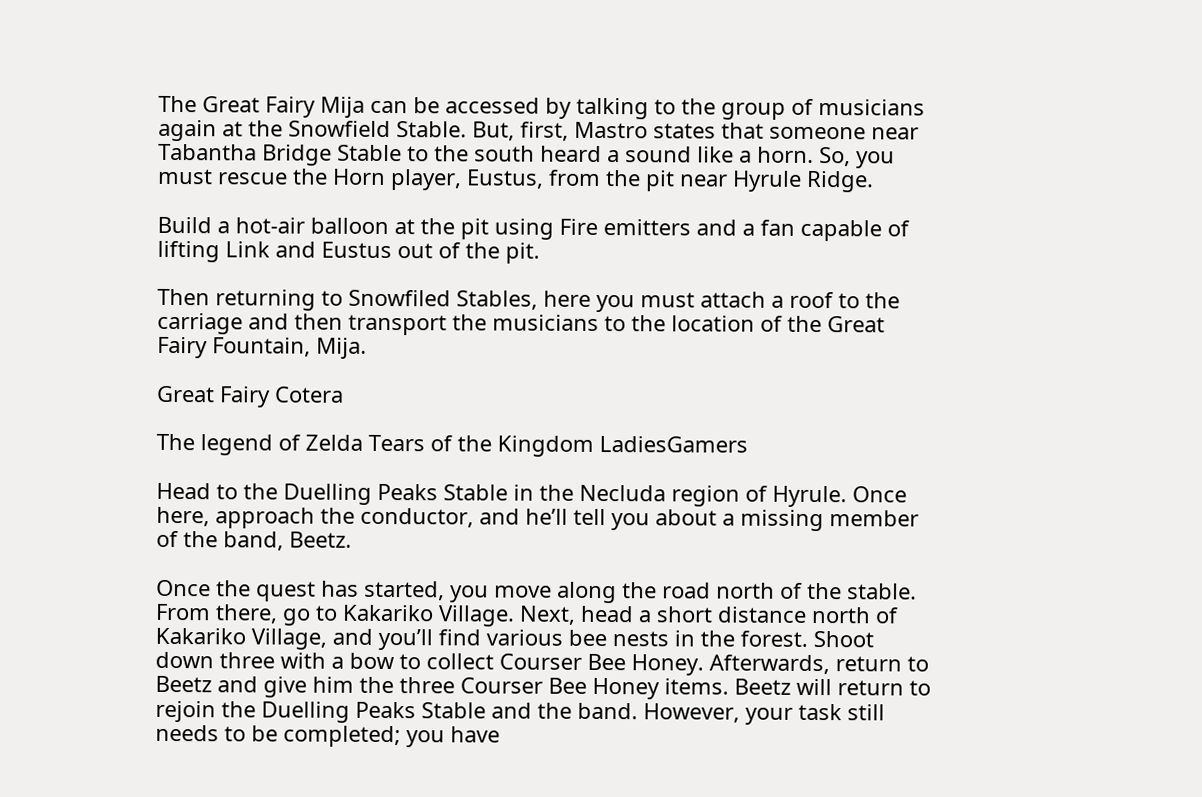The Great Fairy Mija can be accessed by talking to the group of musicians again at the Snowfield Stable. But, first, Mastro states that someone near Tabantha Bridge Stable to the south heard a sound like a horn. So, you must rescue the Horn player, Eustus, from the pit near Hyrule Ridge.

Build a hot-air balloon at the pit using Fire emitters and a fan capable of lifting Link and Eustus out of the pit.

Then returning to Snowfiled Stables, here you must attach a roof to the carriage and then transport the musicians to the location of the Great Fairy Fountain, Mija.

Great Fairy Cotera

The legend of Zelda Tears of the Kingdom LadiesGamers

Head to the Duelling Peaks Stable in the Necluda region of Hyrule. Once here, approach the conductor, and he’ll tell you about a missing member of the band, Beetz.

Once the quest has started, you move along the road north of the stable. From there, go to Kakariko Village. Next, head a short distance north of Kakariko Village, and you’ll find various bee nests in the forest. Shoot down three with a bow to collect Courser Bee Honey. Afterwards, return to Beetz and give him the three Courser Bee Honey items. Beetz will return to rejoin the Duelling Peaks Stable and the band. However, your task still needs to be completed; you have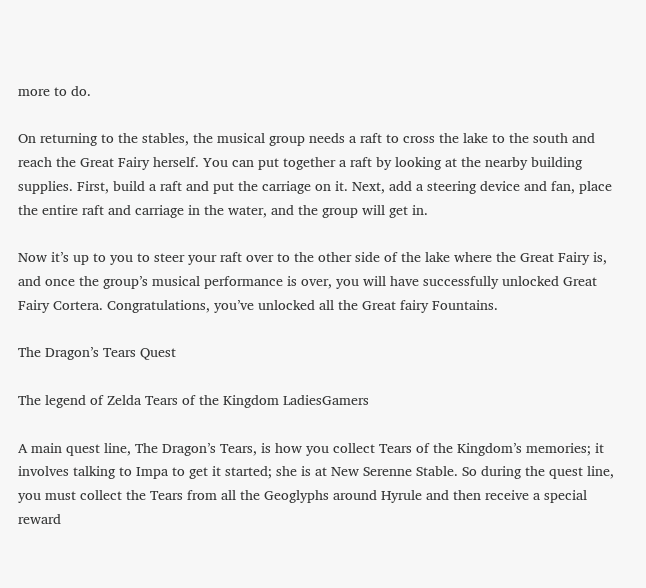more to do.

On returning to the stables, the musical group needs a raft to cross the lake to the south and reach the Great Fairy herself. You can put together a raft by looking at the nearby building supplies. First, build a raft and put the carriage on it. Next, add a steering device and fan, place the entire raft and carriage in the water, and the group will get in.

Now it’s up to you to steer your raft over to the other side of the lake where the Great Fairy is, and once the group’s musical performance is over, you will have successfully unlocked Great Fairy Cortera. Congratulations, you’ve unlocked all the Great fairy Fountains.

The Dragon’s Tears Quest

The legend of Zelda Tears of the Kingdom LadiesGamers

A main quest line, The Dragon’s Tears, is how you collect Tears of the Kingdom’s memories; it involves talking to Impa to get it started; she is at New Serenne Stable. So during the quest line, you must collect the Tears from all the Geoglyphs around Hyrule and then receive a special reward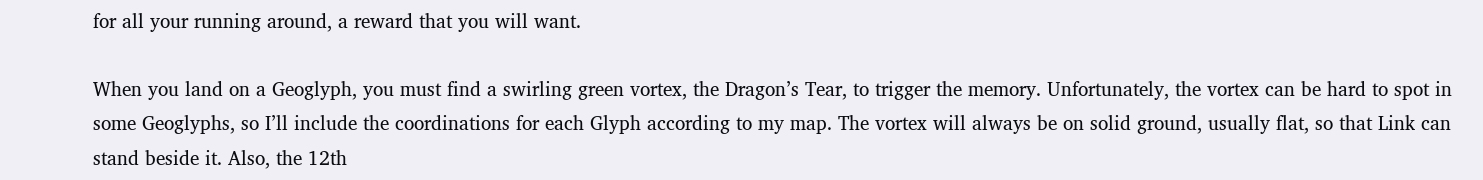for all your running around, a reward that you will want.

When you land on a Geoglyph, you must find a swirling green vortex, the Dragon’s Tear, to trigger the memory. Unfortunately, the vortex can be hard to spot in some Geoglyphs, so I’ll include the coordinations for each Glyph according to my map. The vortex will always be on solid ground, usually flat, so that Link can stand beside it. Also, the 12th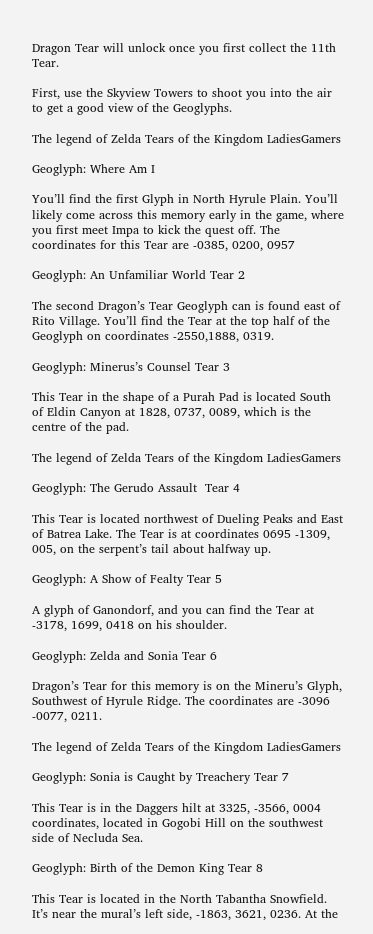Dragon Tear will unlock once you first collect the 11th Tear.

First, use the Skyview Towers to shoot you into the air to get a good view of the Geoglyphs.

The legend of Zelda Tears of the Kingdom LadiesGamers

Geoglyph: Where Am I

You’ll find the first Glyph in North Hyrule Plain. You’ll likely come across this memory early in the game, where you first meet Impa to kick the quest off. The coordinates for this Tear are -0385, 0200, 0957

Geoglyph: An Unfamiliar World Tear 2

The second Dragon’s Tear Geoglyph can is found east of Rito Village. You’ll find the Tear at the top half of the Geoglyph on coordinates -2550,1888, 0319.

Geoglyph: Minerus’s Counsel Tear 3

This Tear in the shape of a Purah Pad is located South of Eldin Canyon at 1828, 0737, 0089, which is the centre of the pad.

The legend of Zelda Tears of the Kingdom LadiesGamers

Geoglyph: The Gerudo Assault  Tear 4

This Tear is located northwest of Dueling Peaks and East of Batrea Lake. The Tear is at coordinates 0695 -1309, 005, on the serpent’s tail about halfway up.

Geoglyph: A Show of Fealty Tear 5

A glyph of Ganondorf, and you can find the Tear at -3178, 1699, 0418 on his shoulder.

Geoglyph: Zelda and Sonia Tear 6

Dragon’s Tear for this memory is on the Mineru’s Glyph, Southwest of Hyrule Ridge. The coordinates are -3096 -0077, 0211.

The legend of Zelda Tears of the Kingdom LadiesGamers

Geoglyph: Sonia is Caught by Treachery Tear 7

This Tear is in the Daggers hilt at 3325, -3566, 0004 coordinates, located in Gogobi Hill on the southwest side of Necluda Sea.

Geoglyph: Birth of the Demon King Tear 8

This Tear is located in the North Tabantha Snowfield. It’s near the mural’s left side, -1863, 3621, 0236. At the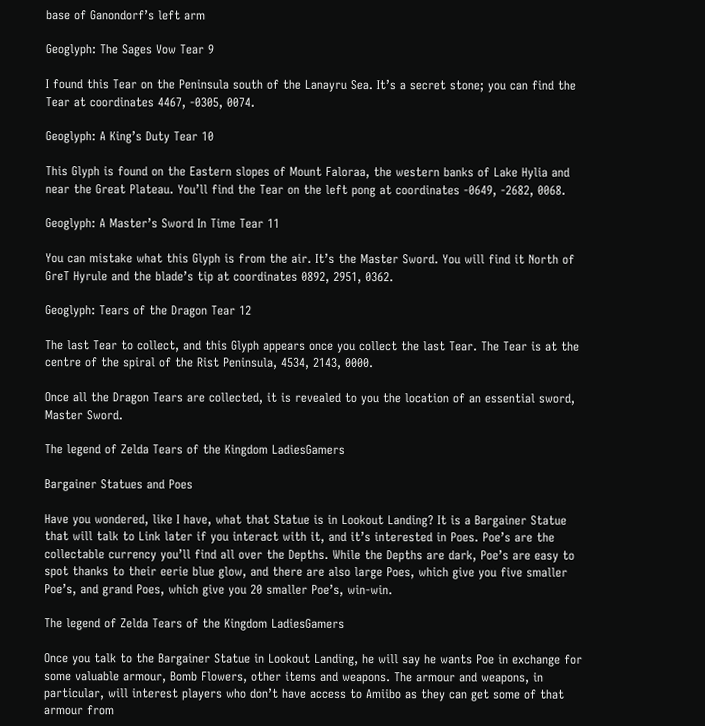base of Ganondorf’s left arm

Geoglyph: The Sages Vow Tear 9

I found this Tear on the Peninsula south of the Lanayru Sea. It’s a secret stone; you can find the Tear at coordinates 4467, -0305, 0074.

Geoglyph: A King’s Duty Tear 10

This Glyph is found on the Eastern slopes of Mount Faloraa, the western banks of Lake Hylia and near the Great Plateau. You’ll find the Tear on the left pong at coordinates -0649, -2682, 0068.

Geoglyph: A Master’s Sword In Time Tear 11

You can mistake what this Glyph is from the air. It’s the Master Sword. You will find it North of GreT Hyrule and the blade’s tip at coordinates 0892, 2951, 0362.

Geoglyph: Tears of the Dragon Tear 12

The last Tear to collect, and this Glyph appears once you collect the last Tear. The Tear is at the centre of the spiral of the Rist Peninsula, 4534, 2143, 0000.

Once all the Dragon Tears are collected, it is revealed to you the location of an essential sword, Master Sword.

The legend of Zelda Tears of the Kingdom LadiesGamers

Bargainer Statues and Poes

Have you wondered, like I have, what that Statue is in Lookout Landing? It is a Bargainer Statue that will talk to Link later if you interact with it, and it’s interested in Poes. Poe’s are the collectable currency you’ll find all over the Depths. While the Depths are dark, Poe’s are easy to spot thanks to their eerie blue glow, and there are also large Poes, which give you five smaller Poe’s, and grand Poes, which give you 20 smaller Poe’s, win-win.

The legend of Zelda Tears of the Kingdom LadiesGamers

Once you talk to the Bargainer Statue in Lookout Landing, he will say he wants Poe in exchange for some valuable armour, Bomb Flowers, other items and weapons. The armour and weapons, in particular, will interest players who don’t have access to Amiibo as they can get some of that armour from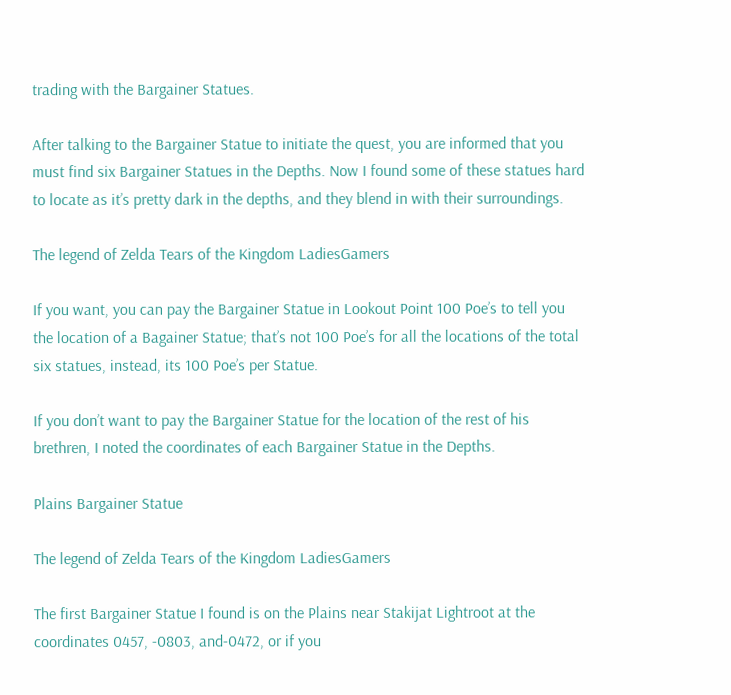trading with the Bargainer Statues.

After talking to the Bargainer Statue to initiate the quest, you are informed that you must find six Bargainer Statues in the Depths. Now I found some of these statues hard to locate as it’s pretty dark in the depths, and they blend in with their surroundings.

The legend of Zelda Tears of the Kingdom LadiesGamers

If you want, you can pay the Bargainer Statue in Lookout Point 100 Poe’s to tell you the location of a Bagainer Statue; that’s not 100 Poe’s for all the locations of the total six statues, instead, its 100 Poe’s per Statue.

If you don’t want to pay the Bargainer Statue for the location of the rest of his brethren, I noted the coordinates of each Bargainer Statue in the Depths.

Plains Bargainer Statue

The legend of Zelda Tears of the Kingdom LadiesGamers

The first Bargainer Statue I found is on the Plains near Stakijat Lightroot at the coordinates 0457, -0803, and-0472, or if you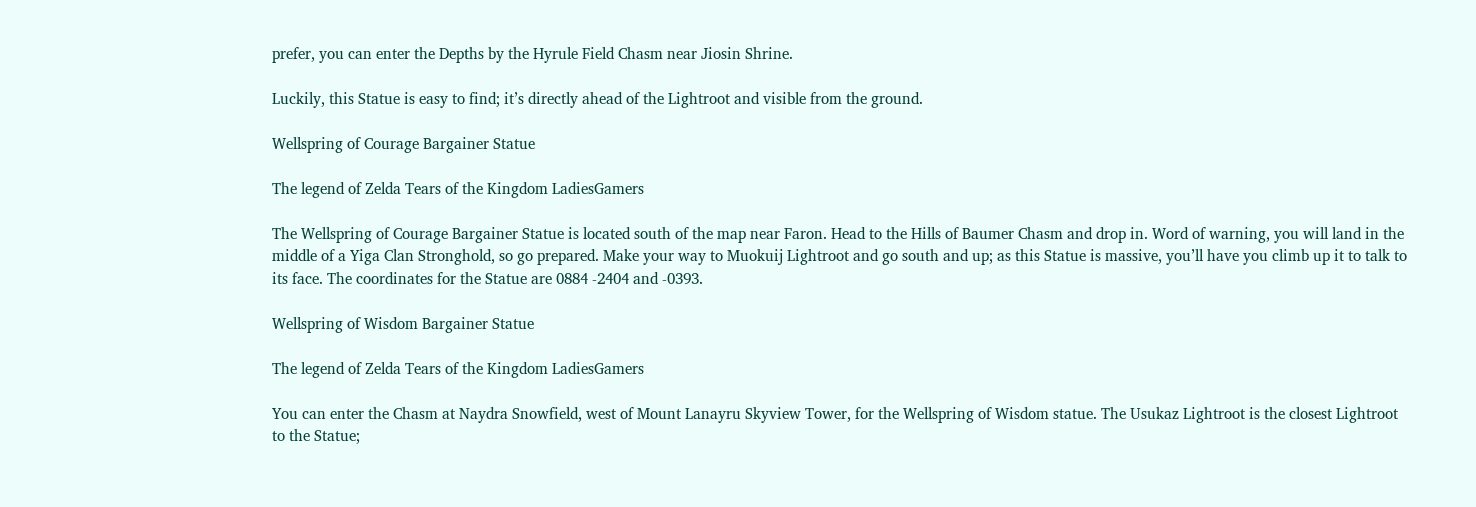prefer, you can enter the Depths by the Hyrule Field Chasm near Jiosin Shrine.

Luckily, this Statue is easy to find; it’s directly ahead of the Lightroot and visible from the ground.

Wellspring of Courage Bargainer Statue

The legend of Zelda Tears of the Kingdom LadiesGamers

The Wellspring of Courage Bargainer Statue is located south of the map near Faron. Head to the Hills of Baumer Chasm and drop in. Word of warning, you will land in the middle of a Yiga Clan Stronghold, so go prepared. Make your way to Muokuij Lightroot and go south and up; as this Statue is massive, you’ll have you climb up it to talk to its face. The coordinates for the Statue are 0884 -2404 and -0393.

Wellspring of Wisdom Bargainer Statue

The legend of Zelda Tears of the Kingdom LadiesGamers

You can enter the Chasm at Naydra Snowfield, west of Mount Lanayru Skyview Tower, for the Wellspring of Wisdom statue. The Usukaz Lightroot is the closest Lightroot to the Statue;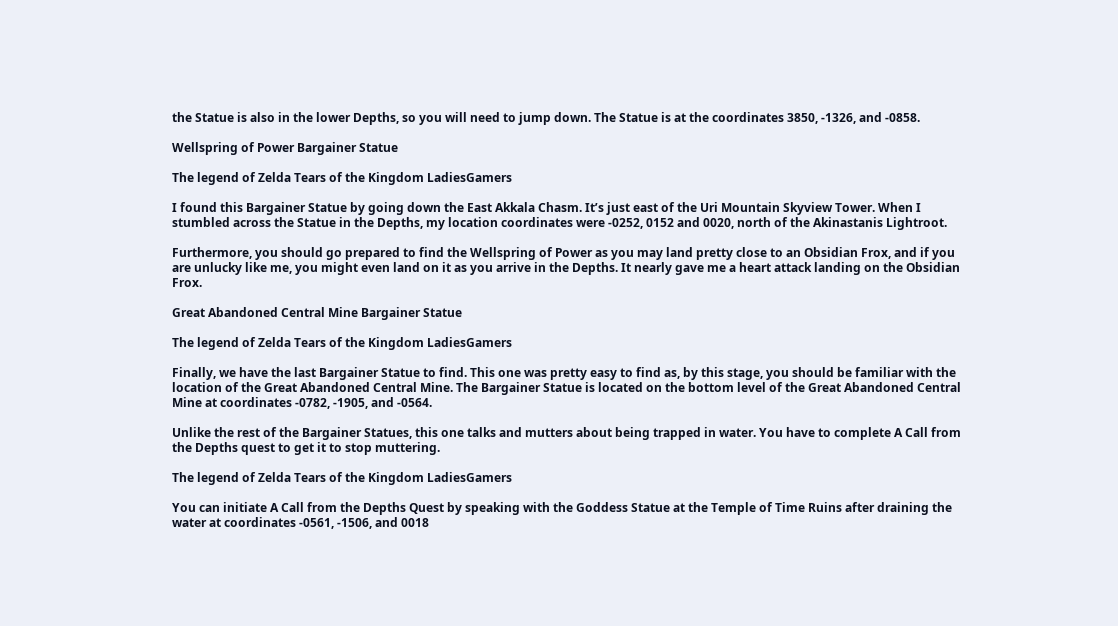the Statue is also in the lower Depths, so you will need to jump down. The Statue is at the coordinates 3850, -1326, and -0858.

Wellspring of Power Bargainer Statue

The legend of Zelda Tears of the Kingdom LadiesGamers

I found this Bargainer Statue by going down the East Akkala Chasm. It’s just east of the Uri Mountain Skyview Tower. When I stumbled across the Statue in the Depths, my location coordinates were -0252, 0152 and 0020, north of the Akinastanis Lightroot.

Furthermore, you should go prepared to find the Wellspring of Power as you may land pretty close to an Obsidian Frox, and if you are unlucky like me, you might even land on it as you arrive in the Depths. It nearly gave me a heart attack landing on the Obsidian Frox.

Great Abandoned Central Mine Bargainer Statue

The legend of Zelda Tears of the Kingdom LadiesGamers

Finally, we have the last Bargainer Statue to find. This one was pretty easy to find as, by this stage, you should be familiar with the location of the Great Abandoned Central Mine. The Bargainer Statue is located on the bottom level of the Great Abandoned Central Mine at coordinates -0782, -1905, and -0564.

Unlike the rest of the Bargainer Statues, this one talks and mutters about being trapped in water. You have to complete A Call from the Depths quest to get it to stop muttering.

The legend of Zelda Tears of the Kingdom LadiesGamers

You can initiate A Call from the Depths Quest by speaking with the Goddess Statue at the Temple of Time Ruins after draining the water at coordinates -0561, -1506, and 0018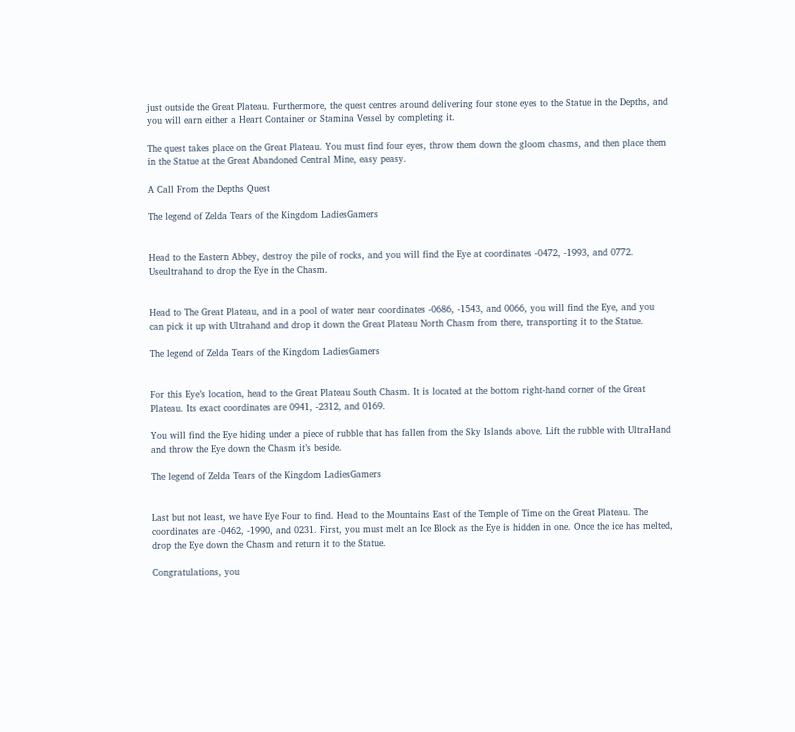just outside the Great Plateau. Furthermore, the quest centres around delivering four stone eyes to the Statue in the Depths, and you will earn either a Heart Container or Stamina Vessel by completing it.

The quest takes place on the Great Plateau. You must find four eyes, throw them down the gloom chasms, and then place them in the Statue at the Great Abandoned Central Mine, easy peasy.

A Call From the Depths Quest

The legend of Zelda Tears of the Kingdom LadiesGamers


Head to the Eastern Abbey, destroy the pile of rocks, and you will find the Eye at coordinates -0472, -1993, and 0772. Useultrahand to drop the Eye in the Chasm.


Head to The Great Plateau, and in a pool of water near coordinates -0686, -1543, and 0066, you will find the Eye, and you can pick it up with Ultrahand and drop it down the Great Plateau North Chasm from there, transporting it to the Statue.

The legend of Zelda Tears of the Kingdom LadiesGamers


For this Eye’s location, head to the Great Plateau South Chasm. It is located at the bottom right-hand corner of the Great Plateau. Its exact coordinates are 0941, -2312, and 0169.

You will find the Eye hiding under a piece of rubble that has fallen from the Sky Islands above. Lift the rubble with UltraHand and throw the Eye down the Chasm it’s beside.

The legend of Zelda Tears of the Kingdom LadiesGamers


Last but not least, we have Eye Four to find. Head to the Mountains East of the Temple of Time on the Great Plateau. The coordinates are -0462, -1990, and 0231. First, you must melt an Ice Block as the Eye is hidden in one. Once the ice has melted, drop the Eye down the Chasm and return it to the Statue.

Congratulations, you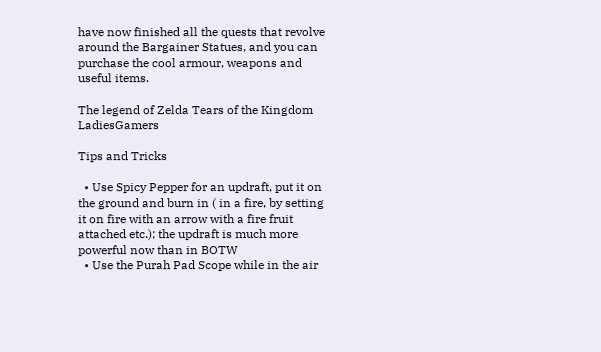have now finished all the quests that revolve around the Bargainer Statues, and you can purchase the cool armour, weapons and useful items.

The legend of Zelda Tears of the Kingdom LadiesGamers

Tips and Tricks

  • Use Spicy Pepper for an updraft, put it on the ground and burn in ( in a fire, by setting it on fire with an arrow with a fire fruit attached etc.); the updraft is much more powerful now than in BOTW
  • Use the Purah Pad Scope while in the air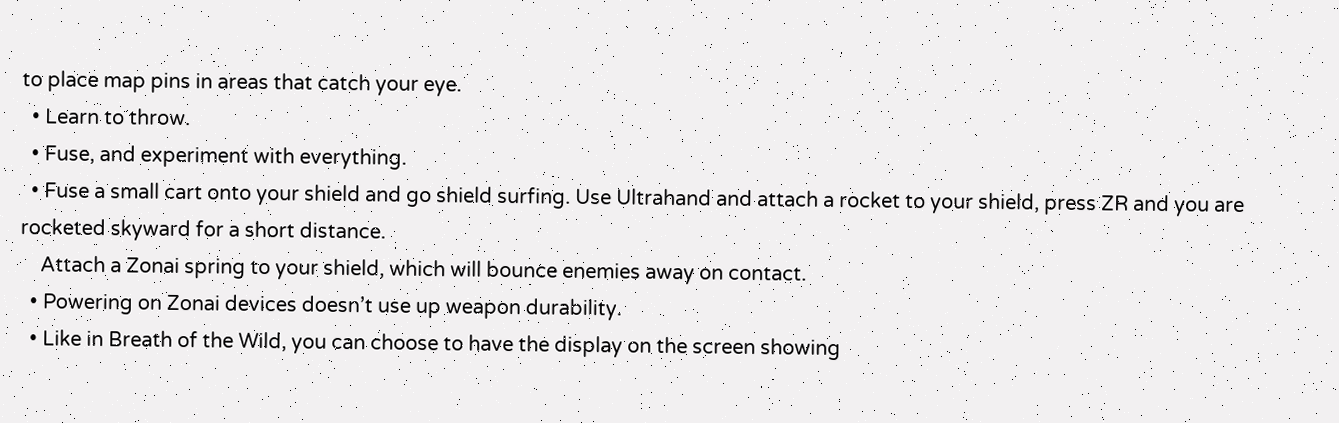to place map pins in areas that catch your eye.
  • Learn to throw.
  • Fuse, and experiment with everything.
  • Fuse a small cart onto your shield and go shield surfing. Use Ultrahand and attach a rocket to your shield, press ZR and you are rocketed skyward for a short distance.
    Attach a Zonai spring to your shield, which will bounce enemies away on contact.
  • Powering on Zonai devices doesn’t use up weapon durability.
  • Like in Breath of the Wild, you can choose to have the display on the screen showing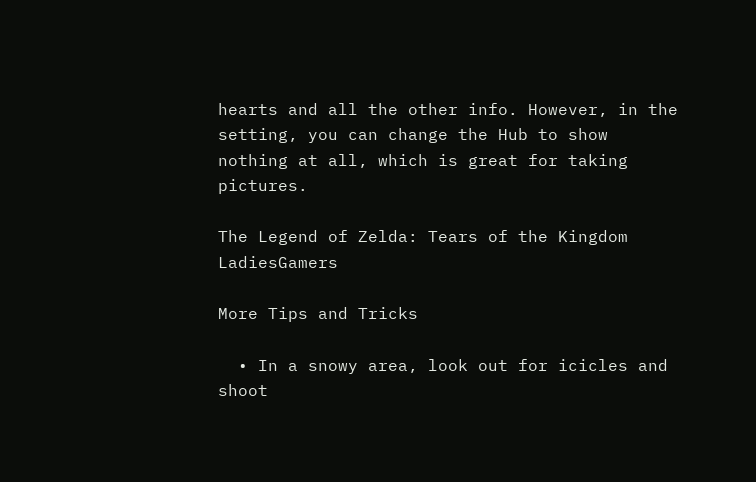hearts and all the other info. However, in the setting, you can change the Hub to show nothing at all, which is great for taking pictures.

The Legend of Zelda: Tears of the Kingdom LadiesGamers

More Tips and Tricks

  • In a snowy area, look out for icicles and shoot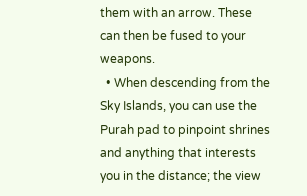them with an arrow. These can then be fused to your weapons.
  • When descending from the Sky Islands, you can use the Purah pad to pinpoint shrines and anything that interests you in the distance; the view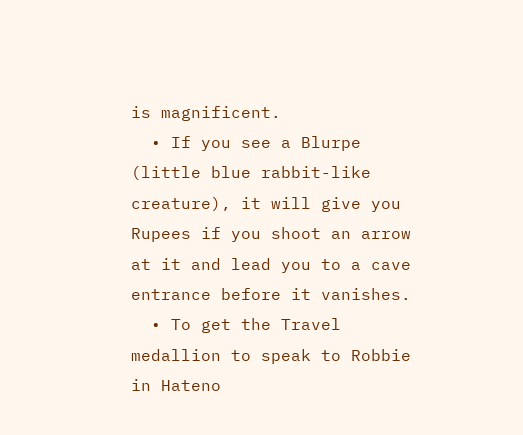is magnificent.
  • If you see a Blurpe (little blue rabbit-like creature), it will give you Rupees if you shoot an arrow at it and lead you to a cave entrance before it vanishes.
  • To get the Travel medallion to speak to Robbie in Hateno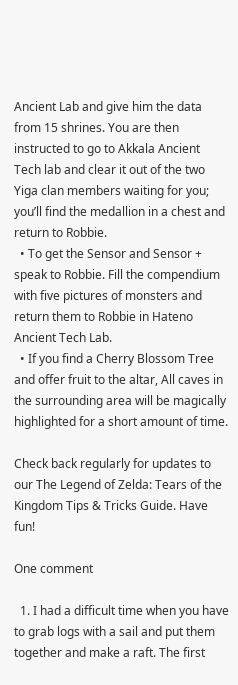Ancient Lab and give him the data from 15 shrines. You are then instructed to go to Akkala Ancient Tech lab and clear it out of the two Yiga clan members waiting for you; you’ll find the medallion in a chest and return to Robbie.
  • To get the Sensor and Sensor + speak to Robbie. Fill the compendium with five pictures of monsters and return them to Robbie in Hateno Ancient Tech Lab.
  • If you find a Cherry Blossom Tree and offer fruit to the altar, All caves in the surrounding area will be magically highlighted for a short amount of time.

Check back regularly for updates to our The Legend of Zelda: Tears of the Kingdom Tips & Tricks Guide. Have fun!

One comment

  1. I had a difficult time when you have to grab logs with a sail and put them together and make a raft. The first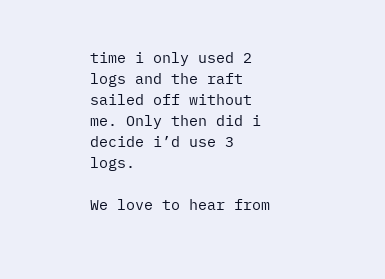time i only used 2 logs and the raft sailed off without me. Only then did i decide i’d use 3 logs.

We love to hear from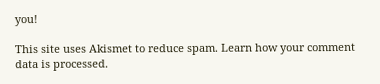you!

This site uses Akismet to reduce spam. Learn how your comment data is processed.